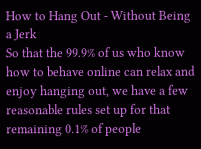How to Hang Out - Without Being a Jerk
So that the 99.9% of us who know how to behave online can relax and enjoy hanging out, we have a few reasonable rules set up for that remaining 0.1% of people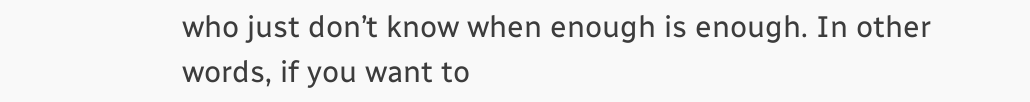who just don’t know when enough is enough. In other words, if you want to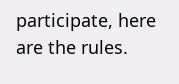participate, here are the rules.